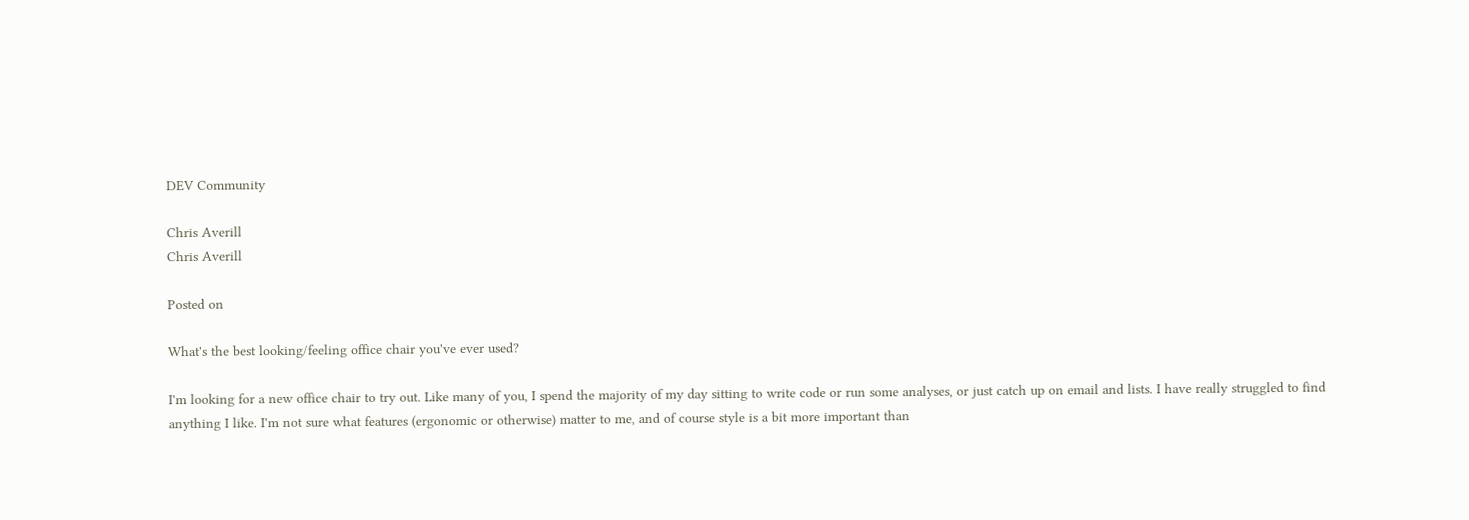DEV Community

Chris Averill
Chris Averill

Posted on

What's the best looking/feeling office chair you've ever used?

I'm looking for a new office chair to try out. Like many of you, I spend the majority of my day sitting to write code or run some analyses, or just catch up on email and lists. I have really struggled to find anything I like. I'm not sure what features (ergonomic or otherwise) matter to me, and of course style is a bit more important than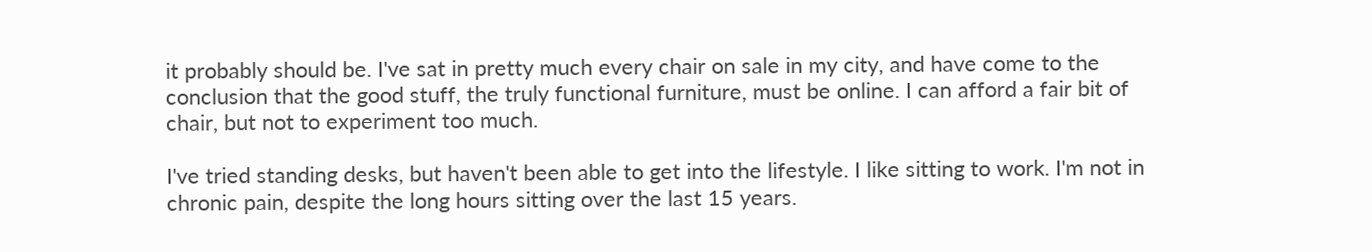it probably should be. I've sat in pretty much every chair on sale in my city, and have come to the conclusion that the good stuff, the truly functional furniture, must be online. I can afford a fair bit of chair, but not to experiment too much.

I've tried standing desks, but haven't been able to get into the lifestyle. I like sitting to work. I'm not in chronic pain, despite the long hours sitting over the last 15 years.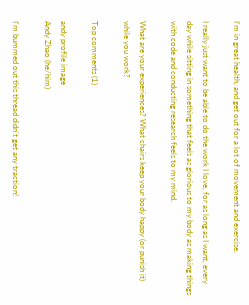I'm in great health, and get out for a lot of movement and exercise.

I really just want to be able to do the work I love, for as long as I want, every day while sitting in something that feels as glorious to my body as making things with code and conducting research feels to my mind.

What are your experiences? What chairs keep your body happy (or punish it) while you work?

Top comments (1)

andy profile image
Andy Zhao (he/him)

I'm bummed out this thread didn't get any traction!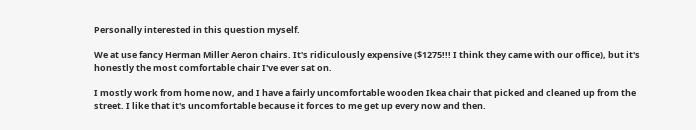Personally interested in this question myself.

We at use fancy Herman Miller Aeron chairs. It's ridiculously expensive ($1275!!! I think they came with our office), but it's honestly the most comfortable chair I've ever sat on.

I mostly work from home now, and I have a fairly uncomfortable wooden Ikea chair that picked and cleaned up from the street. I like that it's uncomfortable because it forces to me get up every now and then.